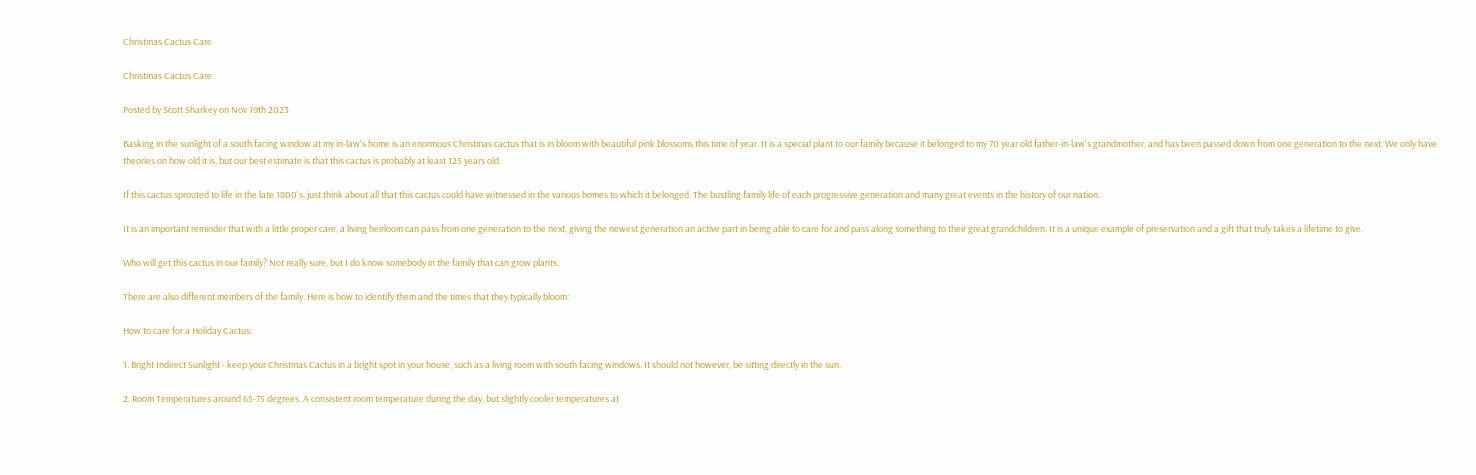Christmas Cactus Care

Christmas Cactus Care

Posted by Scott Sharkey on Nov 19th 2023

Basking in the sunlight of a south facing window at my in-law's home is an enormous Christmas cactus that is in bloom with beautiful pink blossoms this time of year. It is a special plant to our family because it belonged to my 70 year old father-in-law's grandmother, and has been passed down from one generation to the next. We only have theories on how old it is, but our best estimate is that this cactus is probably at least 125 years old.

If this cactus sprouted to life in the late 1800's, just think about all that this cactus could have witnessed in the various homes to which it belonged. The bustling family life of each progressive generation and many great events in the history of our nation.

It is an important reminder that with a little proper care, a living heirloom can pass from one generation to the next, giving the newest generation an active part in being able to care for and pass along something to their great grandchildren. It is a unique example of preservation and a gift that truly takes a lifetime to give.

Who will get this cactus in our family? Not really sure, but I do know somebody in the family that can grow plants.

There are also different members of the family. Here is how to identify them and the times that they typically bloom:

How to care for a Holiday Cactus:

1. Bright Indirect Sunlight - keep your Christmas Cactus in a bright spot in your house, such as a living room with south facing windows. It should not however, be sitting directly in the sun.

2. Room Temperatures around 65-75 degrees. A consistent room temperature during the day, but slightly cooler temperatures at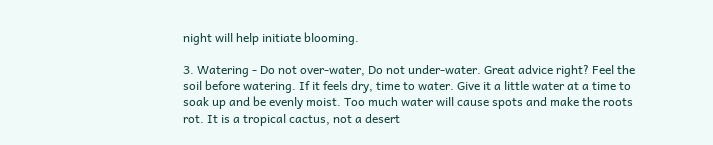night will help initiate blooming.

3. Watering - Do not over-water, Do not under-water. Great advice right? Feel the soil before watering. If it feels dry, time to water. Give it a little water at a time to soak up and be evenly moist. Too much water will cause spots and make the roots rot. It is a tropical cactus, not a desert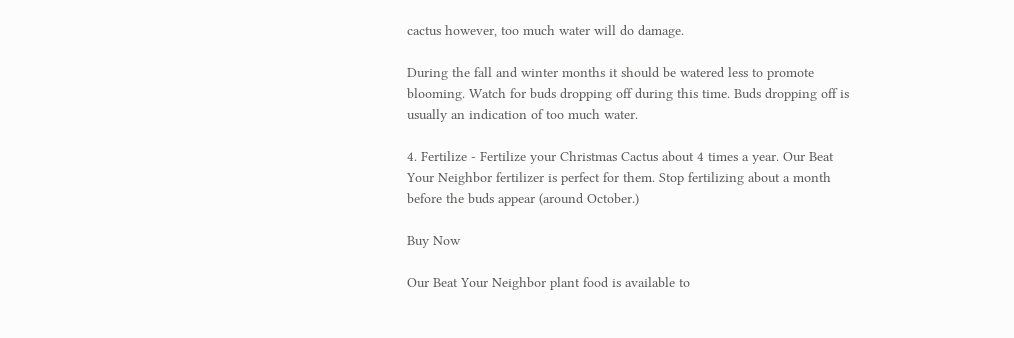cactus however, too much water will do damage.

During the fall and winter months it should be watered less to promote blooming. Watch for buds dropping off during this time. Buds dropping off is usually an indication of too much water.

4. Fertilize - Fertilize your Christmas Cactus about 4 times a year. Our Beat Your Neighbor fertilizer is perfect for them. Stop fertilizing about a month before the buds appear (around October.)

Buy Now

Our Beat Your Neighbor plant food is available to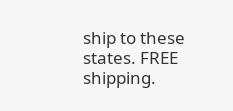ship to these states. FREE shipping.